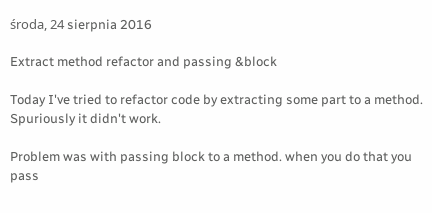środa, 24 sierpnia 2016

Extract method refactor and passing &block

Today I've tried to refactor code by extracting some part to a method. Spuriously it didn't work.

Problem was with passing block to a method. when you do that you pass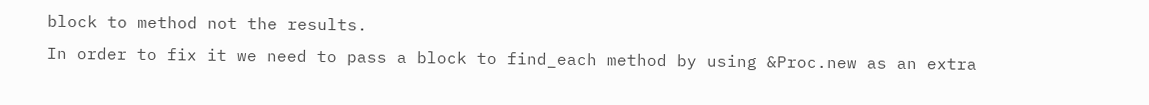block to method not the results.
In order to fix it we need to pass a block to find_each method by using &Proc.new as an extra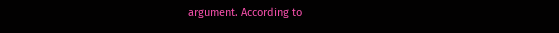argument. According to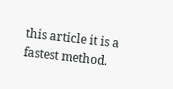this article it is a fastest method.